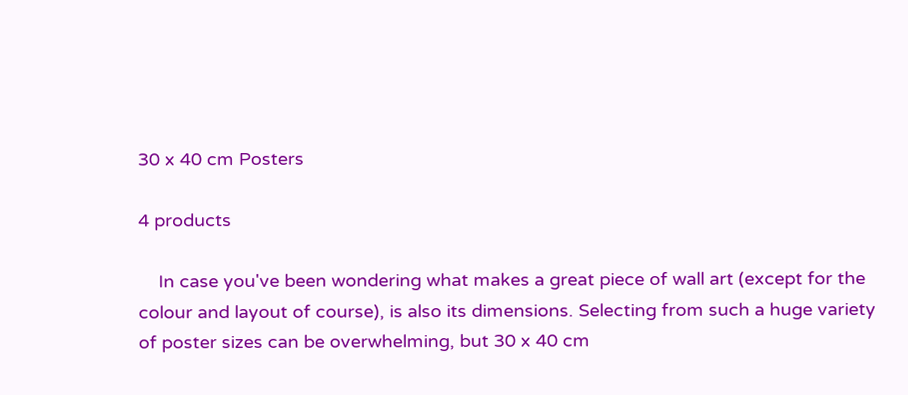30 x 40 cm Posters

4 products

    In case you've been wondering what makes a great piece of wall art (except for the colour and layout of course), is also its dimensions. Selecting from such a huge variety of poster sizes can be overwhelming, but 30 x 40 cm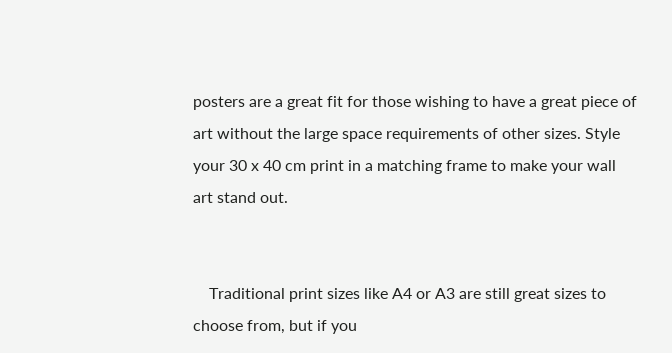posters are a great fit for those wishing to have a great piece of art without the large space requirements of other sizes. Style your 30 x 40 cm print in a matching frame to make your wall art stand out.


    Traditional print sizes like A4 or A3 are still great sizes to choose from, but if you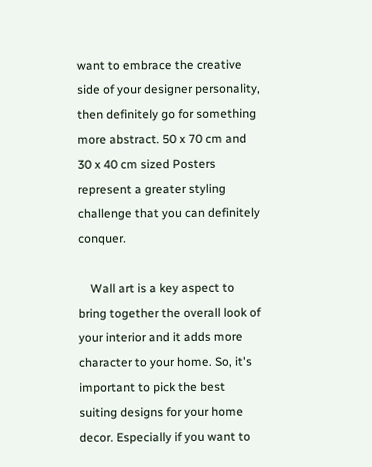want to embrace the creative side of your designer personality, then definitely go for something more abstract. 50 x 70 cm and 30 x 40 cm sized Posters represent a greater styling challenge that you can definitely conquer.

    Wall art is a key aspect to bring together the overall look of your interior and it adds more character to your home. So, it's important to pick the best suiting designs for your home decor. Especially if you want to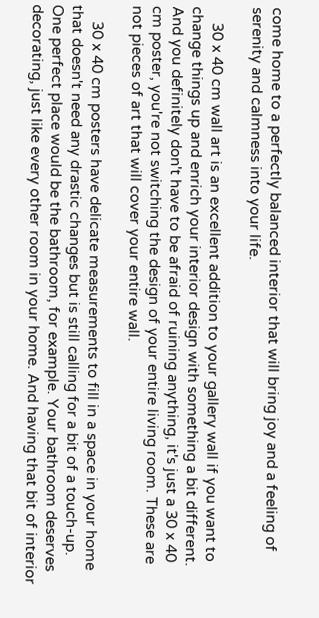come home to a perfectly balanced interior that will bring joy and a feeling of serenity and calmness into your life.

    30 x 40 cm wall art is an excellent addition to your gallery wall if you want to change things up and enrich your interior design with something a bit different. And you definitely don't have to be afraid of ruining anything, it's just a 30 x 40 cm poster, you're not switching the design of your entire living room. These are not pieces of art that will cover your entire wall.

    30 x 40 cm posters have delicate measurements to fill in a space in your home that doesn't need any drastic changes but is still calling for a bit of a touch-up. One perfect place would be the bathroom, for example. Your bathroom deserves decorating, just like every other room in your home. And having that bit of interior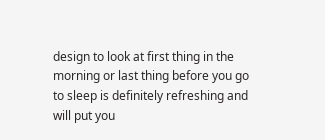design to look at first thing in the morning or last thing before you go to sleep is definitely refreshing and will put you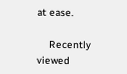at ease.

    Recently viewed